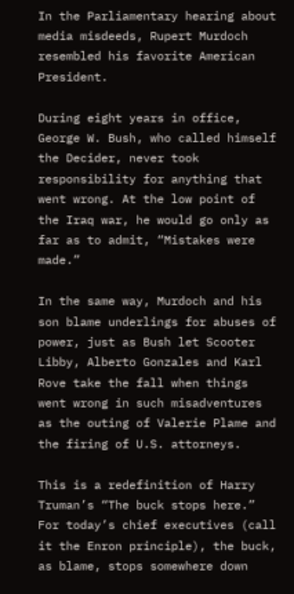In the Parliamentary hearing about media misdeeds, Rupert Murdoch resembled his favorite American President.

During eight years in office, George W. Bush, who called himself the Decider, never took responsibility for anything that went wrong. At the low point of the Iraq war, he would go only as far as to admit, “Mistakes were made.”

In the same way, Murdoch and his son blame underlings for abuses of power, just as Bush let Scooter Libby, Alberto Gonzales and Karl Rove take the fall when things went wrong in such misadventures as the outing of Valerie Plame and the firing of U.S. attorneys.

This is a redefinition of Harry Truman’s “The buck stops here.” For today’s chief executives (call it the Enron principle), the buck, as blame, stops somewhere down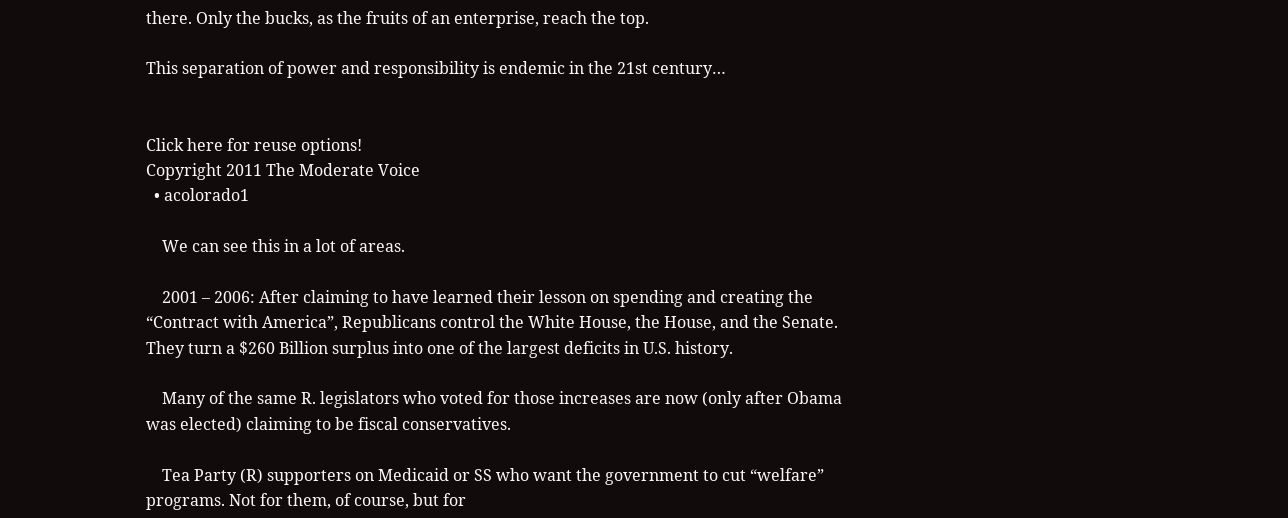there. Only the bucks, as the fruits of an enterprise, reach the top.

This separation of power and responsibility is endemic in the 21st century…


Click here for reuse options!
Copyright 2011 The Moderate Voice
  • acolorado1

    We can see this in a lot of areas.

    2001 – 2006: After claiming to have learned their lesson on spending and creating the “Contract with America”, Republicans control the White House, the House, and the Senate. They turn a $260 Billion surplus into one of the largest deficits in U.S. history.

    Many of the same R. legislators who voted for those increases are now (only after Obama was elected) claiming to be fiscal conservatives.

    Tea Party (R) supporters on Medicaid or SS who want the government to cut “welfare” programs. Not for them, of course, but for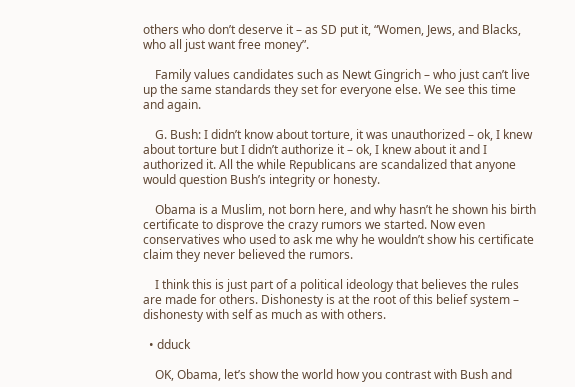others who don’t deserve it – as SD put it, “Women, Jews, and Blacks, who all just want free money”.

    Family values candidates such as Newt Gingrich – who just can’t live up the same standards they set for everyone else. We see this time and again.

    G. Bush: I didn’t know about torture, it was unauthorized – ok, I knew about torture but I didn’t authorize it – ok, I knew about it and I authorized it. All the while Republicans are scandalized that anyone would question Bush’s integrity or honesty.

    Obama is a Muslim, not born here, and why hasn’t he shown his birth certificate to disprove the crazy rumors we started. Now even conservatives who used to ask me why he wouldn’t show his certificate claim they never believed the rumors.

    I think this is just part of a political ideology that believes the rules are made for others. Dishonesty is at the root of this belief system – dishonesty with self as much as with others.

  • dduck

    OK, Obama, let’s show the world how you contrast with Bush and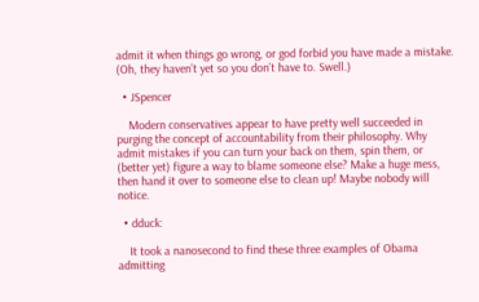admit it when things go wrong, or god forbid you have made a mistake. (Oh, they haven’t yet so you don’t have to. Swell.)

  • JSpencer

    Modern conservatives appear to have pretty well succeeded in purging the concept of accountability from their philosophy. Why admit mistakes if you can turn your back on them, spin them, or (better yet) figure a way to blame someone else? Make a huge mess, then hand it over to someone else to clean up! Maybe nobody will notice.

  • dduck:

    It took a nanosecond to find these three examples of Obama admitting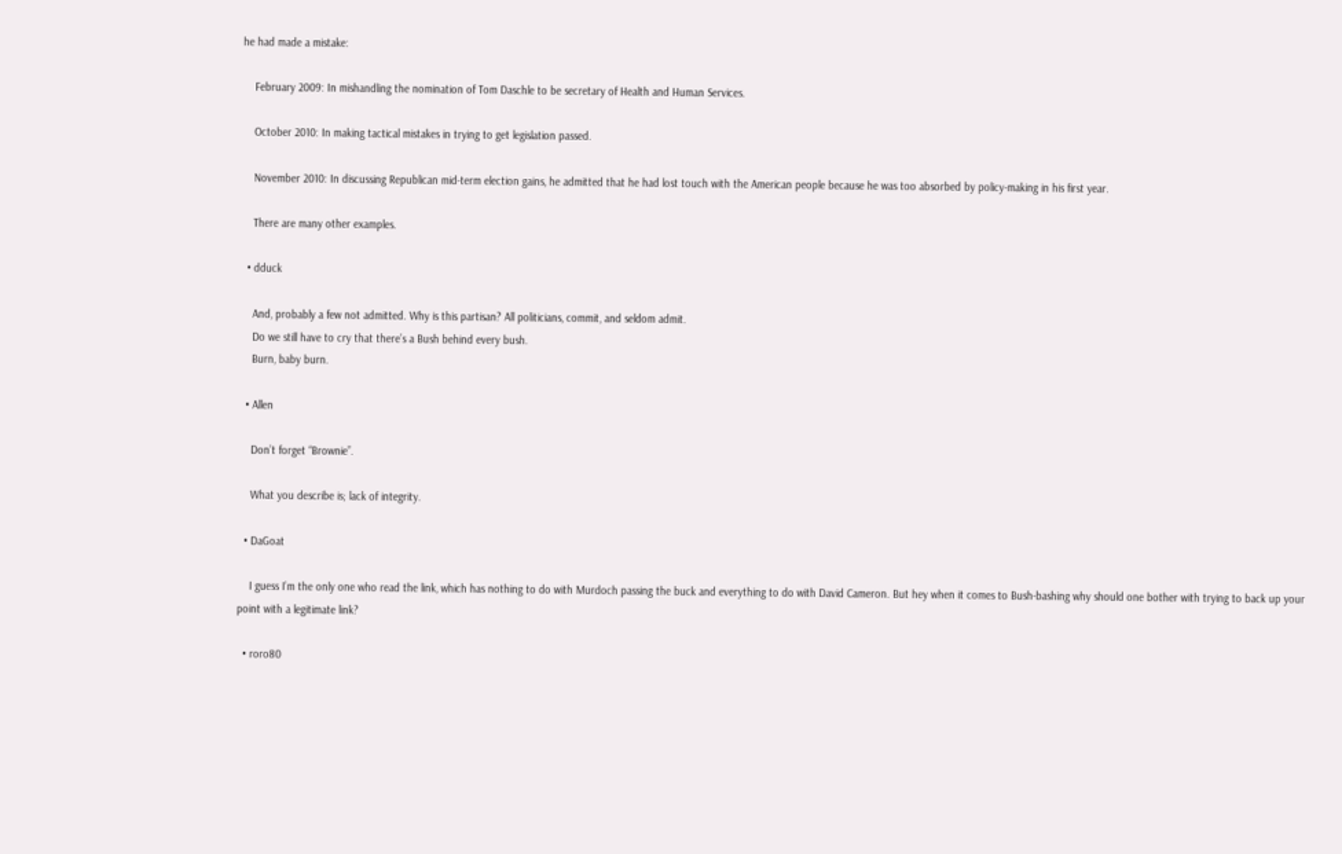he had made a mistake:

    February 2009: In mishandling the nomination of Tom Daschle to be secretary of Health and Human Services.

    October 2010: In making tactical mistakes in trying to get legislation passed.

    November 2010: In discussing Republican mid-term election gains, he admitted that he had lost touch with the American people because he was too absorbed by policy-making in his first year.

    There are many other examples.

  • dduck

    And, probably a few not admitted. Why is this partisan? All politicians, commit, and seldom admit.
    Do we still have to cry that there’s a Bush behind every bush.
    Burn, baby burn.

  • Allen

    Don’t forget “Brownie”.

    What you describe is; lack of integrity.

  • DaGoat

    I guess I’m the only one who read the link, which has nothing to do with Murdoch passing the buck and everything to do with David Cameron. But hey when it comes to Bush-bashing why should one bother with trying to back up your point with a legitimate link?

  • roro80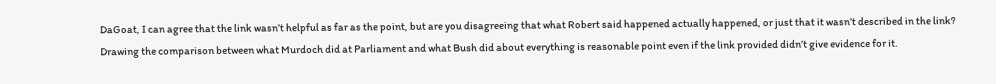DaGoat, I can agree that the link wasn’t helpful as far as the point, but are you disagreeing that what Robert said happened actually happened, or just that it wasn’t described in the link? Drawing the comparison between what Murdoch did at Parliament and what Bush did about everything is reasonable point even if the link provided didn’t give evidence for it.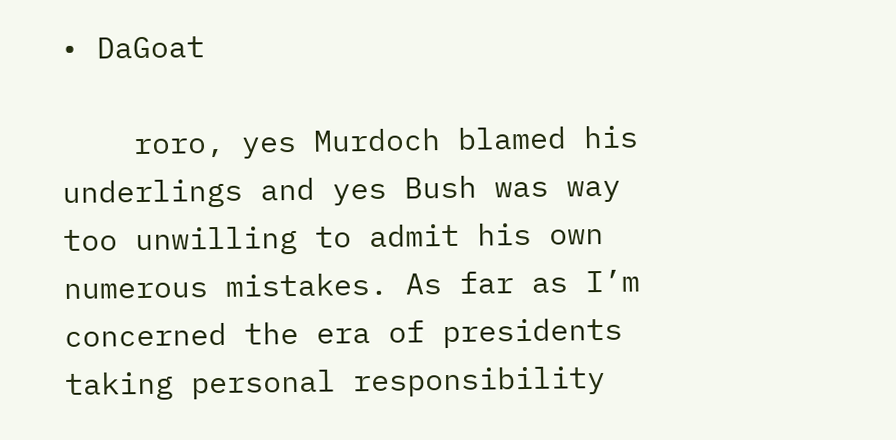• DaGoat

    roro, yes Murdoch blamed his underlings and yes Bush was way too unwilling to admit his own numerous mistakes. As far as I’m concerned the era of presidents taking personal responsibility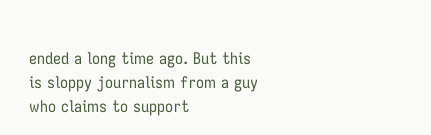ended a long time ago. But this is sloppy journalism from a guy who claims to support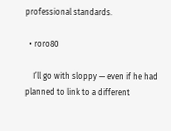professional standards.

  • roro80

    I’ll go with sloppy — even if he had planned to link to a different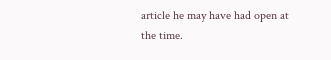article he may have had open at the time.